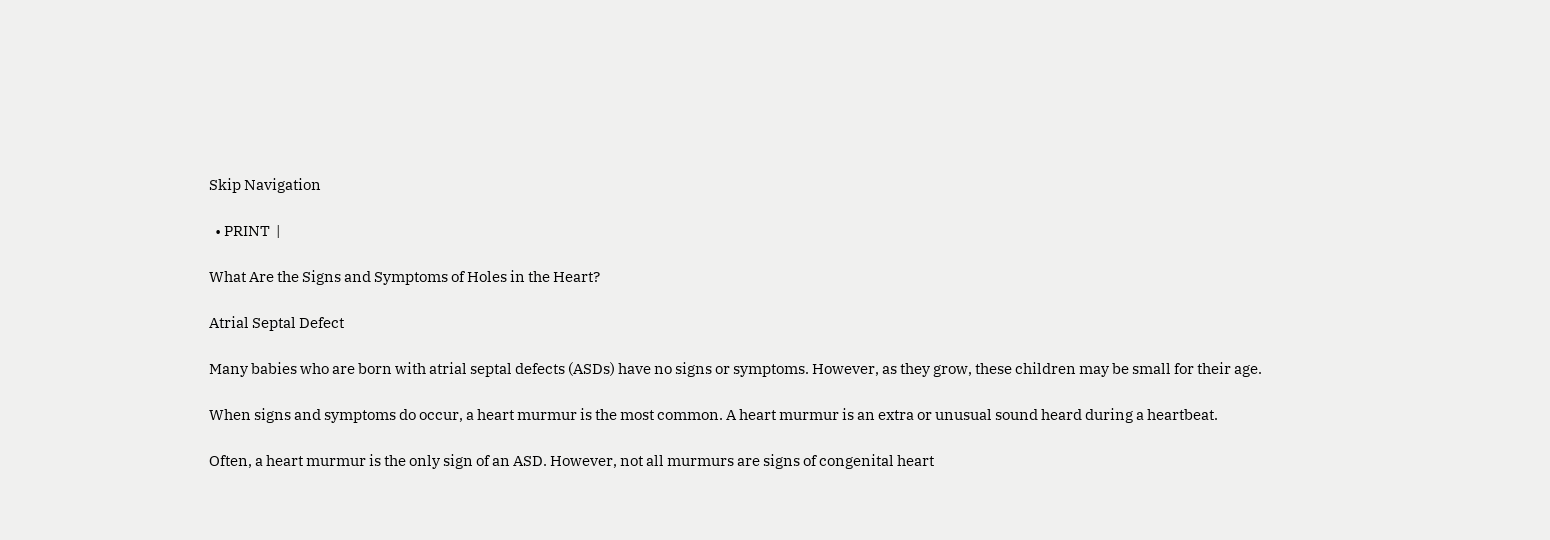Skip Navigation

  • PRINT  |

What Are the Signs and Symptoms of Holes in the Heart?

Atrial Septal Defect

Many babies who are born with atrial septal defects (ASDs) have no signs or symptoms. However, as they grow, these children may be small for their age.

When signs and symptoms do occur, a heart murmur is the most common. A heart murmur is an extra or unusual sound heard during a heartbeat.

Often, a heart murmur is the only sign of an ASD. However, not all murmurs are signs of congenital heart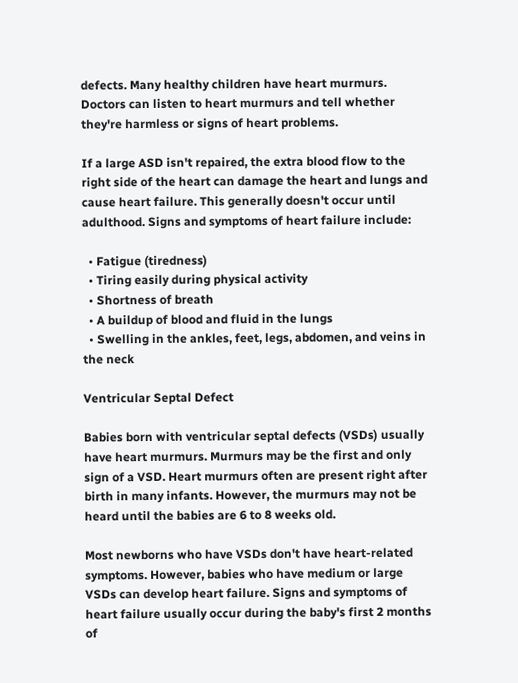defects. Many healthy children have heart murmurs. Doctors can listen to heart murmurs and tell whether they're harmless or signs of heart problems.

If a large ASD isn't repaired, the extra blood flow to the right side of the heart can damage the heart and lungs and cause heart failure. This generally doesn't occur until adulthood. Signs and symptoms of heart failure include:

  • Fatigue (tiredness)
  • Tiring easily during physical activity
  • Shortness of breath
  • A buildup of blood and fluid in the lungs
  • Swelling in the ankles, feet, legs, abdomen, and veins in the neck

Ventricular Septal Defect

Babies born with ventricular septal defects (VSDs) usually have heart murmurs. Murmurs may be the first and only sign of a VSD. Heart murmurs often are present right after birth in many infants. However, the murmurs may not be heard until the babies are 6 to 8 weeks old.

Most newborns who have VSDs don't have heart-related symptoms. However, babies who have medium or large VSDs can develop heart failure. Signs and symptoms of heart failure usually occur during the baby's first 2 months of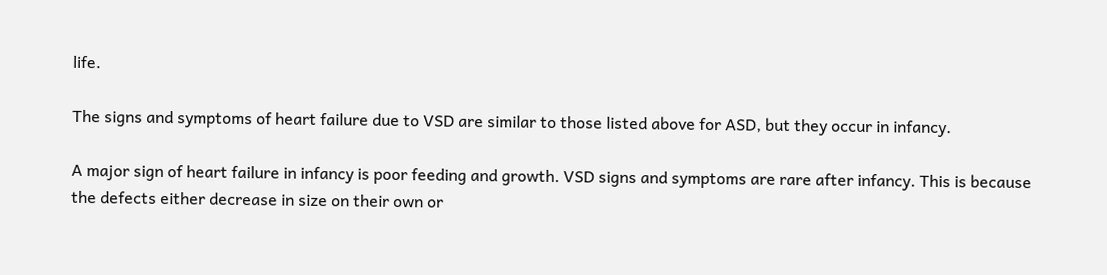life.

The signs and symptoms of heart failure due to VSD are similar to those listed above for ASD, but they occur in infancy.

A major sign of heart failure in infancy is poor feeding and growth. VSD signs and symptoms are rare after infancy. This is because the defects either decrease in size on their own or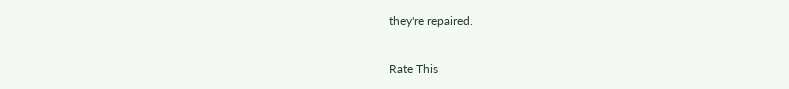they're repaired.

Rate This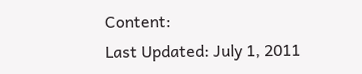Content:
Last Updated: July 1, 2011